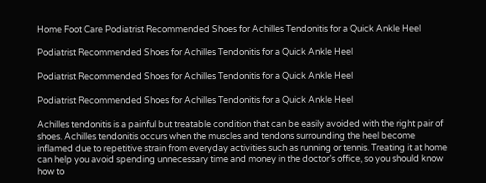Home Foot Care Podiatrist Recommended Shoes for Achilles Tendonitis for a Quick Ankle Heel

Podiatrist Recommended Shoes for Achilles Tendonitis for a Quick Ankle Heel

Podiatrist Recommended Shoes for Achilles Tendonitis for a Quick Ankle Heel

Podiatrist Recommended Shoes for Achilles Tendonitis for a Quick Ankle Heel

Achilles tendonitis is a painful but treatable condition that can be easily avoided with the right pair of shoes. Achilles tendonitis occurs when the muscles and tendons surrounding the heel become inflamed due to repetitive strain from everyday activities such as running or tennis. Treating it at home can help you avoid spending unnecessary time and money in the doctor’s office, so you should know how to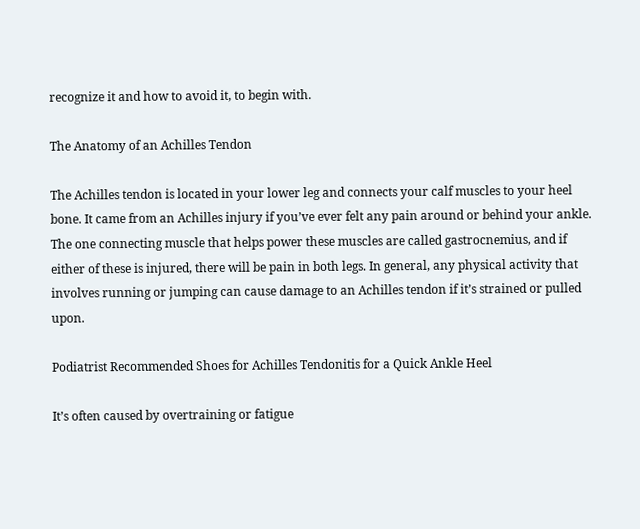recognize it and how to avoid it, to begin with.

The Anatomy of an Achilles Tendon

The Achilles tendon is located in your lower leg and connects your calf muscles to your heel bone. It came from an Achilles injury if you’ve ever felt any pain around or behind your ankle. The one connecting muscle that helps power these muscles are called gastrocnemius, and if either of these is injured, there will be pain in both legs. In general, any physical activity that involves running or jumping can cause damage to an Achilles tendon if it’s strained or pulled upon.

Podiatrist Recommended Shoes for Achilles Tendonitis for a Quick Ankle Heel

It’s often caused by overtraining or fatigue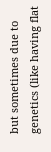but sometimes due to genetics (like having flat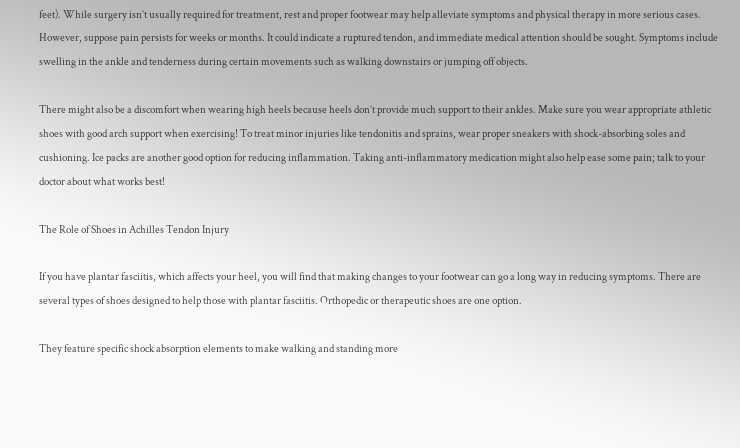feet). While surgery isn’t usually required for treatment, rest and proper footwear may help alleviate symptoms and physical therapy in more serious cases. However, suppose pain persists for weeks or months. It could indicate a ruptured tendon, and immediate medical attention should be sought. Symptoms include swelling in the ankle and tenderness during certain movements such as walking downstairs or jumping off objects.

There might also be a discomfort when wearing high heels because heels don’t provide much support to their ankles. Make sure you wear appropriate athletic shoes with good arch support when exercising! To treat minor injuries like tendonitis and sprains, wear proper sneakers with shock-absorbing soles and cushioning. Ice packs are another good option for reducing inflammation. Taking anti-inflammatory medication might also help ease some pain; talk to your doctor about what works best!

The Role of Shoes in Achilles Tendon Injury

If you have plantar fasciitis, which affects your heel, you will find that making changes to your footwear can go a long way in reducing symptoms. There are several types of shoes designed to help those with plantar fasciitis. Orthopedic or therapeutic shoes are one option.

They feature specific shock absorption elements to make walking and standing more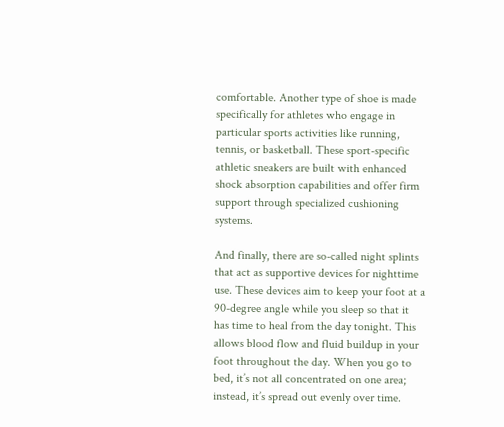comfortable. Another type of shoe is made specifically for athletes who engage in particular sports activities like running, tennis, or basketball. These sport-specific athletic sneakers are built with enhanced shock absorption capabilities and offer firm support through specialized cushioning systems.

And finally, there are so-called night splints that act as supportive devices for nighttime use. These devices aim to keep your foot at a 90-degree angle while you sleep so that it has time to heal from the day tonight. This allows blood flow and fluid buildup in your foot throughout the day. When you go to bed, it’s not all concentrated on one area; instead, it’s spread out evenly over time.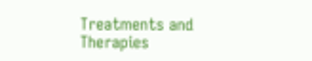Treatments and Therapies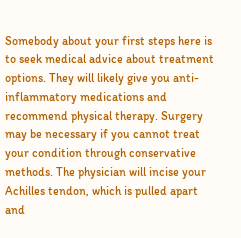Somebody about your first steps here is to seek medical advice about treatment options. They will likely give you anti-inflammatory medications and recommend physical therapy. Surgery may be necessary if you cannot treat your condition through conservative methods. The physician will incise your Achilles tendon, which is pulled apart and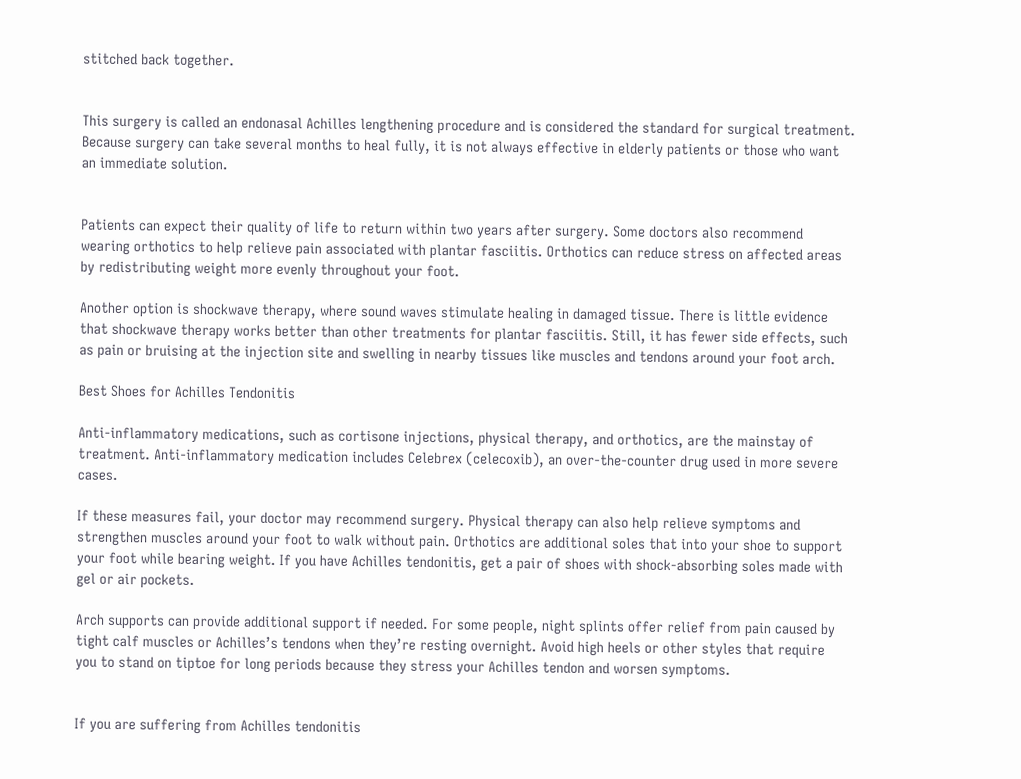stitched back together.


This surgery is called an endonasal Achilles lengthening procedure and is considered the standard for surgical treatment. Because surgery can take several months to heal fully, it is not always effective in elderly patients or those who want an immediate solution.


Patients can expect their quality of life to return within two years after surgery. Some doctors also recommend wearing orthotics to help relieve pain associated with plantar fasciitis. Orthotics can reduce stress on affected areas by redistributing weight more evenly throughout your foot.

Another option is shockwave therapy, where sound waves stimulate healing in damaged tissue. There is little evidence that shockwave therapy works better than other treatments for plantar fasciitis. Still, it has fewer side effects, such as pain or bruising at the injection site and swelling in nearby tissues like muscles and tendons around your foot arch.

Best Shoes for Achilles Tendonitis

Anti-inflammatory medications, such as cortisone injections, physical therapy, and orthotics, are the mainstay of treatment. Anti-inflammatory medication includes Celebrex (celecoxib), an over-the-counter drug used in more severe cases.

If these measures fail, your doctor may recommend surgery. Physical therapy can also help relieve symptoms and strengthen muscles around your foot to walk without pain. Orthotics are additional soles that into your shoe to support your foot while bearing weight. If you have Achilles tendonitis, get a pair of shoes with shock-absorbing soles made with gel or air pockets.

Arch supports can provide additional support if needed. For some people, night splints offer relief from pain caused by tight calf muscles or Achilles’s tendons when they’re resting overnight. Avoid high heels or other styles that require you to stand on tiptoe for long periods because they stress your Achilles tendon and worsen symptoms.


If you are suffering from Achilles tendonitis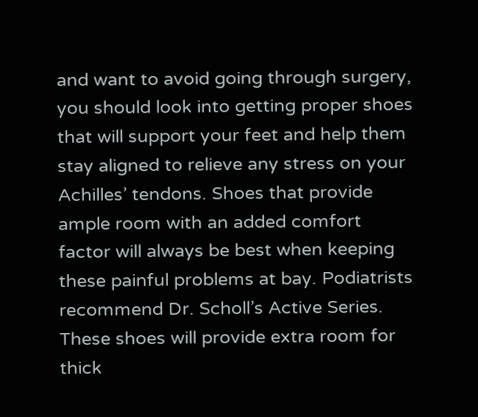and want to avoid going through surgery, you should look into getting proper shoes that will support your feet and help them stay aligned to relieve any stress on your Achilles’ tendons. Shoes that provide ample room with an added comfort factor will always be best when keeping these painful problems at bay. Podiatrists recommend Dr. Scholl’s Active Series. These shoes will provide extra room for thick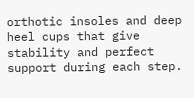orthotic insoles and deep heel cups that give stability and perfect support during each step.